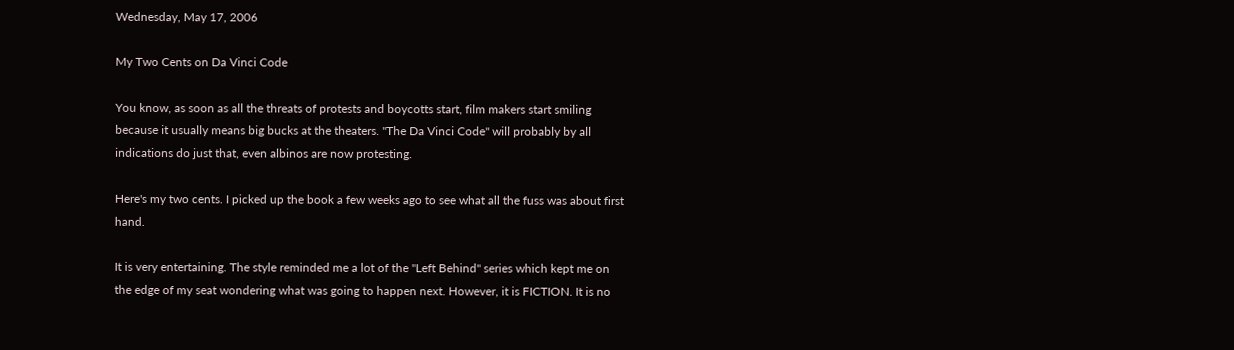Wednesday, May 17, 2006

My Two Cents on Da Vinci Code

You know, as soon as all the threats of protests and boycotts start, film makers start smiling because it usually means big bucks at the theaters. "The Da Vinci Code" will probably by all indications do just that, even albinos are now protesting.

Here's my two cents. I picked up the book a few weeks ago to see what all the fuss was about first hand.

It is very entertaining. The style reminded me a lot of the "Left Behind" series which kept me on the edge of my seat wondering what was going to happen next. However, it is FICTION. It is no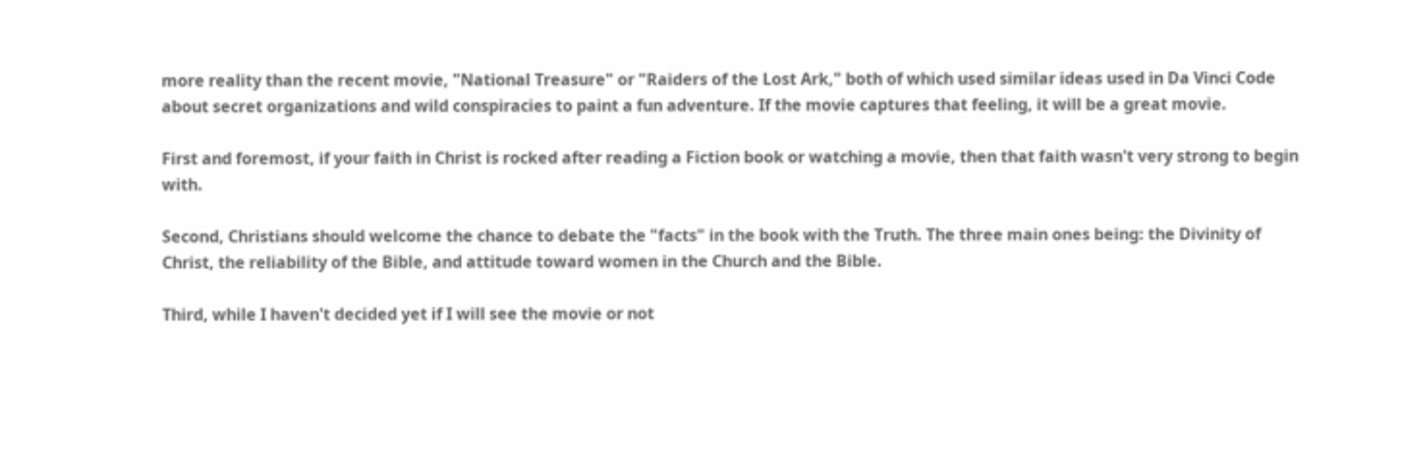more reality than the recent movie, "National Treasure" or "Raiders of the Lost Ark," both of which used similar ideas used in Da Vinci Code about secret organizations and wild conspiracies to paint a fun adventure. If the movie captures that feeling, it will be a great movie.

First and foremost, if your faith in Christ is rocked after reading a Fiction book or watching a movie, then that faith wasn't very strong to begin with.

Second, Christians should welcome the chance to debate the "facts" in the book with the Truth. The three main ones being: the Divinity of Christ, the reliability of the Bible, and attitude toward women in the Church and the Bible.

Third, while I haven't decided yet if I will see the movie or not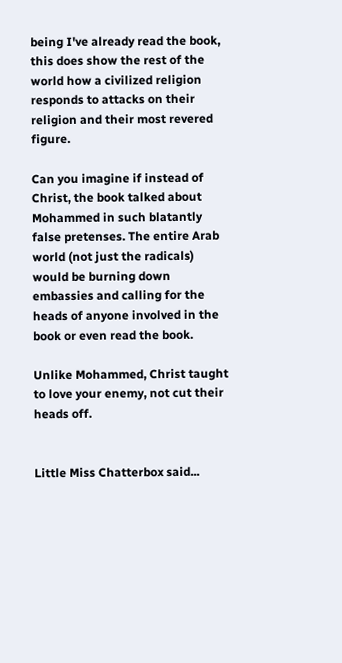being I've already read the book, this does show the rest of the world how a civilized religion responds to attacks on their religion and their most revered figure.

Can you imagine if instead of Christ, the book talked about Mohammed in such blatantly false pretenses. The entire Arab world (not just the radicals) would be burning down embassies and calling for the heads of anyone involved in the book or even read the book.

Unlike Mohammed, Christ taught to love your enemy, not cut their heads off.


Little Miss Chatterbox said...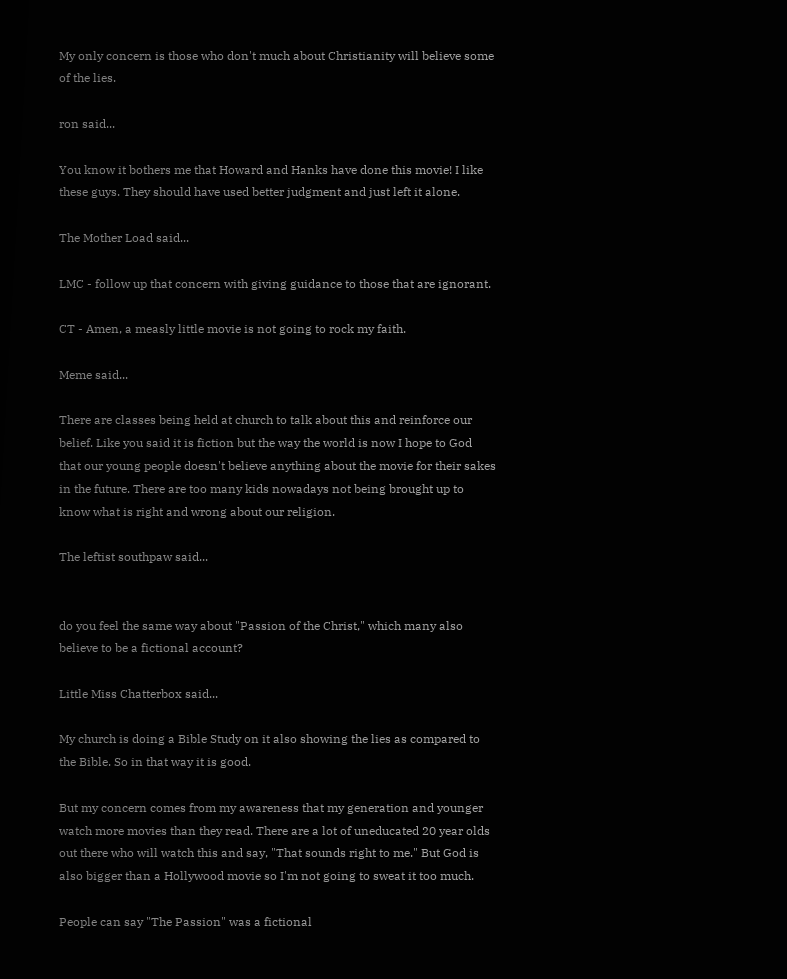My only concern is those who don't much about Christianity will believe some of the lies.

ron said...

You know it bothers me that Howard and Hanks have done this movie! I like these guys. They should have used better judgment and just left it alone.

The Mother Load said...

LMC - follow up that concern with giving guidance to those that are ignorant.

CT - Amen, a measly little movie is not going to rock my faith.

Meme said...

There are classes being held at church to talk about this and reinforce our belief. Like you said it is fiction but the way the world is now I hope to God that our young people doesn't believe anything about the movie for their sakes in the future. There are too many kids nowadays not being brought up to know what is right and wrong about our religion.

The leftist southpaw said...


do you feel the same way about "Passion of the Christ," which many also believe to be a fictional account?

Little Miss Chatterbox said...

My church is doing a Bible Study on it also showing the lies as compared to the Bible. So in that way it is good.

But my concern comes from my awareness that my generation and younger watch more movies than they read. There are a lot of uneducated 20 year olds out there who will watch this and say, "That sounds right to me." But God is also bigger than a Hollywood movie so I'm not going to sweat it too much.

People can say "The Passion" was a fictional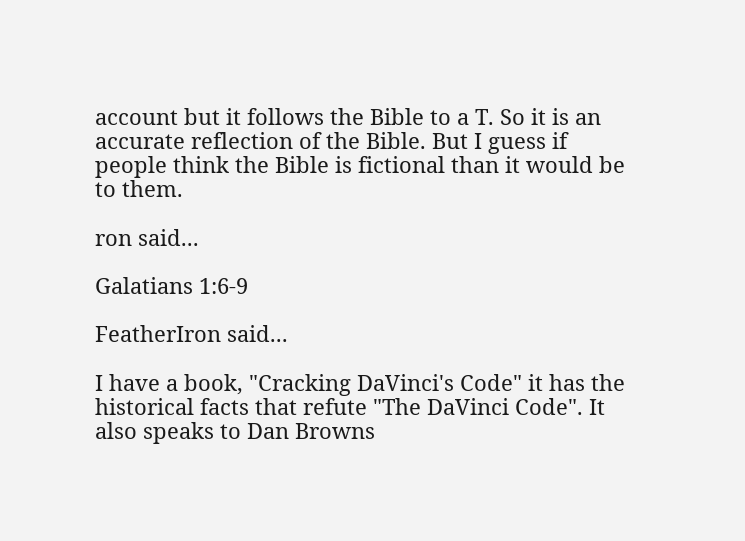account but it follows the Bible to a T. So it is an accurate reflection of the Bible. But I guess if people think the Bible is fictional than it would be to them.

ron said...

Galatians 1:6-9

FeatherIron said...

I have a book, "Cracking DaVinci's Code" it has the historical facts that refute "The DaVinci Code". It also speaks to Dan Browns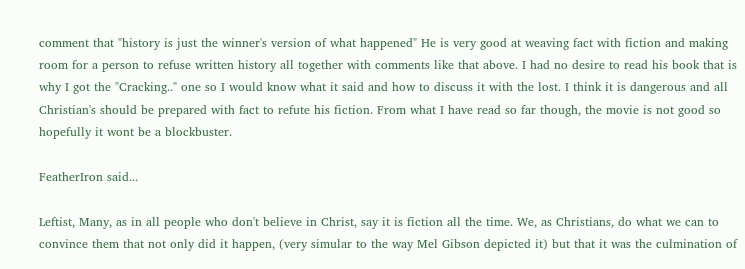comment that "history is just the winner's version of what happened" He is very good at weaving fact with fiction and making room for a person to refuse written history all together with comments like that above. I had no desire to read his book that is why I got the "Cracking.." one so I would know what it said and how to discuss it with the lost. I think it is dangerous and all Christian's should be prepared with fact to refute his fiction. From what I have read so far though, the movie is not good so hopefully it wont be a blockbuster.

FeatherIron said...

Leftist, Many, as in all people who don't believe in Christ, say it is fiction all the time. We, as Christians, do what we can to convince them that not only did it happen, (very simular to the way Mel Gibson depicted it) but that it was the culmination of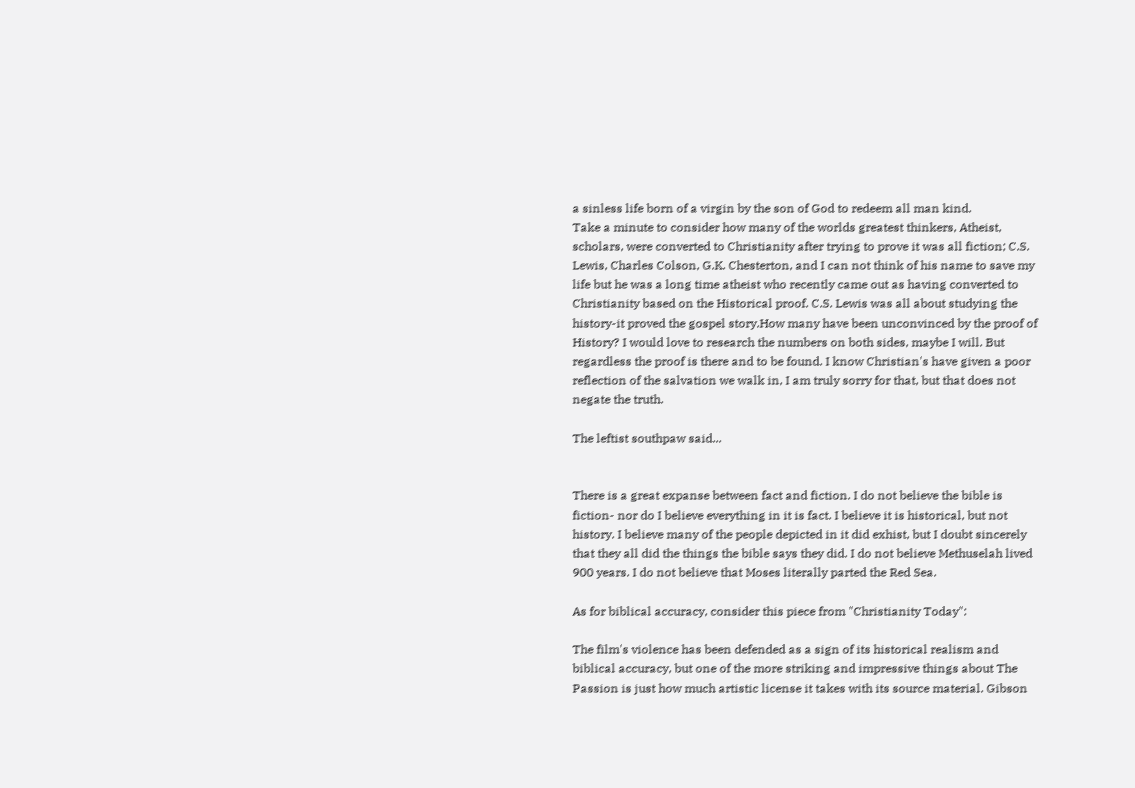a sinless life born of a virgin by the son of God to redeem all man kind.
Take a minute to consider how many of the worlds greatest thinkers, Atheist, scholars, were converted to Christianity after trying to prove it was all fiction; C.S. Lewis, Charles Colson, G.K. Chesterton, and I can not think of his name to save my life but he was a long time atheist who recently came out as having converted to Christianity based on the Historical proof. C.S. Lewis was all about studying the history-it proved the gospel story.How many have been unconvinced by the proof of History? I would love to research the numbers on both sides, maybe I will. But regardless the proof is there and to be found. I know Christian's have given a poor reflection of the salvation we walk in, I am truly sorry for that, but that does not negate the truth.

The leftist southpaw said...


There is a great expanse between fact and fiction. I do not believe the bible is fiction- nor do I believe everything in it is fact. I believe it is historical, but not history. I believe many of the people depicted in it did exhist, but I doubt sincerely that they all did the things the bible says they did. I do not believe Methuselah lived 900 years. I do not believe that Moses literally parted the Red Sea.

As for biblical accuracy, consider this piece from "Christianity Today":

The film's violence has been defended as a sign of its historical realism and biblical accuracy, but one of the more striking and impressive things about The Passion is just how much artistic license it takes with its source material. Gibson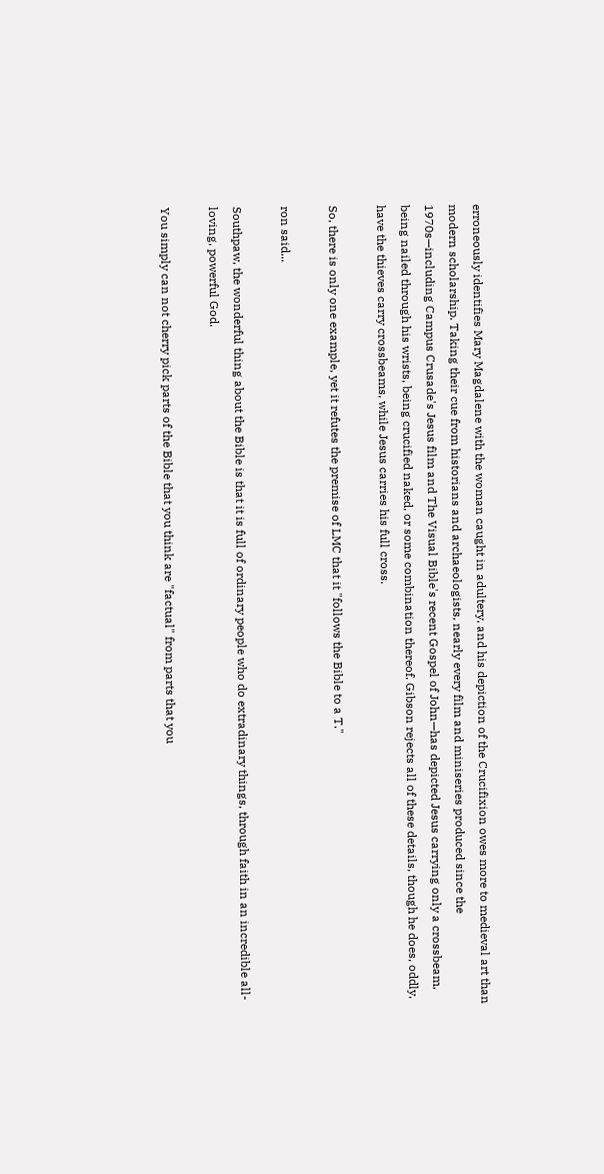erroneously identifies Mary Magdalene with the woman caught in adultery, and his depiction of the Crucifixion owes more to medieval art than modern scholarship. Taking their cue from historians and archaeologists, nearly every film and miniseries produced since the 1970s—including Campus Crusade's Jesus film and The Visual Bible's recent Gospel of John—has depicted Jesus carrying only a crossbeam, being nailed through his wrists, being crucified naked, or some combination thereof. Gibson rejects all of these details, though he does, oddly, have the thieves carry crossbeams, while Jesus carries his full cross.

So, there is only one example, yet it refutes the premise of LMC that it "follows the Bible to a T."

ron said...

Southpaw, the wonderful thing about the Bible is that it is full of ordinary people who do extradinary things, through faith in an incredible all-loving, powerful God.

You simply can not cherry pick parts of the Bible that you think are "factual" from parts that you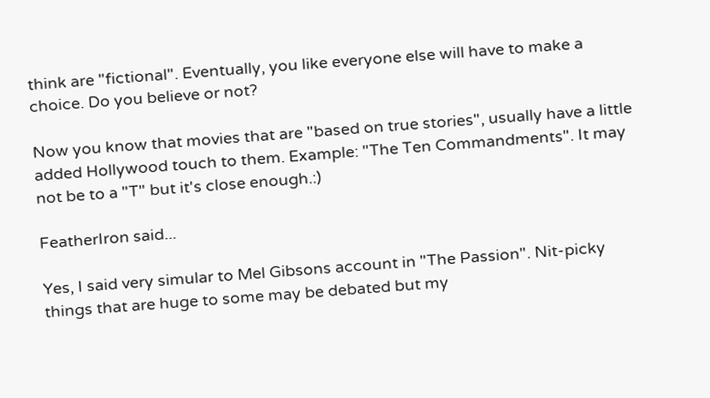think are "fictional". Eventually, you like everyone else will have to make a choice. Do you believe or not?

Now you know that movies that are "based on true stories", usually have a little added Hollywood touch to them. Example: "The Ten Commandments". It may not be to a "T" but it's close enough.:)

FeatherIron said...

Yes, I said very simular to Mel Gibsons account in "The Passion". Nit-picky things that are huge to some may be debated but my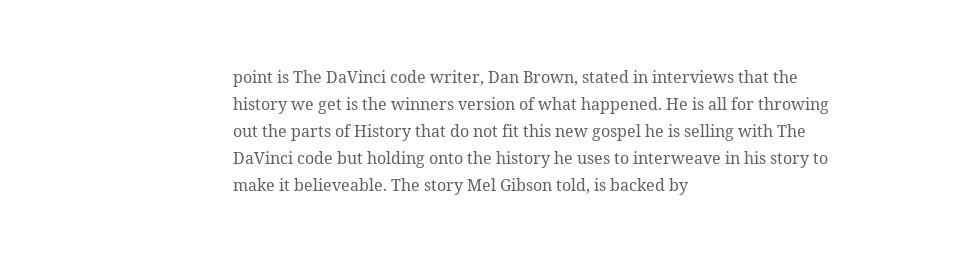point is The DaVinci code writer, Dan Brown, stated in interviews that the history we get is the winners version of what happened. He is all for throwing out the parts of History that do not fit this new gospel he is selling with The DaVinci code but holding onto the history he uses to interweave in his story to make it believeable. The story Mel Gibson told, is backed by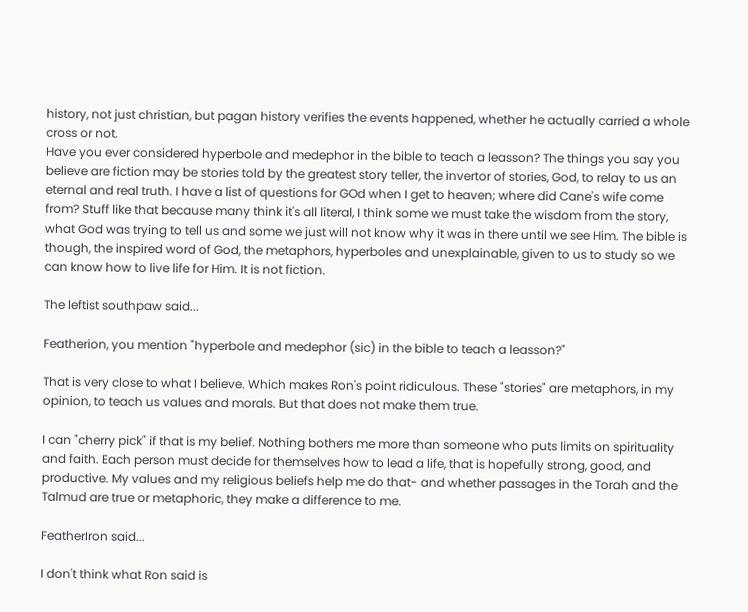history, not just christian, but pagan history verifies the events happened, whether he actually carried a whole cross or not.
Have you ever considered hyperbole and medephor in the bible to teach a leasson? The things you say you believe are fiction may be stories told by the greatest story teller, the invertor of stories, God, to relay to us an eternal and real truth. I have a list of questions for GOd when I get to heaven; where did Cane's wife come from? Stuff like that because many think it's all literal, I think some we must take the wisdom from the story, what God was trying to tell us and some we just will not know why it was in there until we see Him. The bible is though, the inspired word of God, the metaphors, hyperboles and unexplainable, given to us to study so we can know how to live life for Him. It is not fiction.

The leftist southpaw said...

Featherion, you mention "hyperbole and medephor (sic) in the bible to teach a leasson?"

That is very close to what I believe. Which makes Ron's point ridiculous. These "stories" are metaphors, in my opinion, to teach us values and morals. But that does not make them true.

I can "cherry pick" if that is my belief. Nothing bothers me more than someone who puts limits on spirituality and faith. Each person must decide for themselves how to lead a life, that is hopefully strong, good, and productive. My values and my religious beliefs help me do that- and whether passages in the Torah and the Talmud are true or metaphoric, they make a difference to me.

FeatherIron said...

I don't think what Ron said is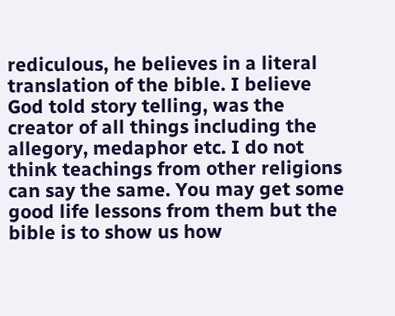rediculous, he believes in a literal translation of the bible. I believe God told story telling, was the creator of all things including the allegory, medaphor etc. I do not think teachings from other religions can say the same. You may get some good life lessons from them but the bible is to show us how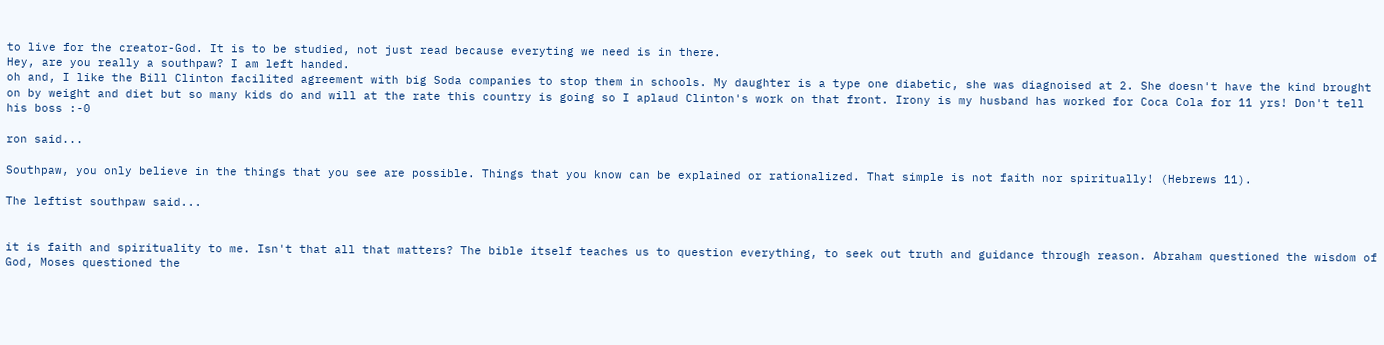to live for the creator-God. It is to be studied, not just read because everyting we need is in there.
Hey, are you really a southpaw? I am left handed.
oh and, I like the Bill Clinton facilited agreement with big Soda companies to stop them in schools. My daughter is a type one diabetic, she was diagnoised at 2. She doesn't have the kind brought on by weight and diet but so many kids do and will at the rate this country is going so I aplaud Clinton's work on that front. Irony is my husband has worked for Coca Cola for 11 yrs! Don't tell his boss :-0

ron said...

Southpaw, you only believe in the things that you see are possible. Things that you know can be explained or rationalized. That simple is not faith nor spiritually! (Hebrews 11).

The leftist southpaw said...


it is faith and spirituality to me. Isn't that all that matters? The bible itself teaches us to question everything, to seek out truth and guidance through reason. Abraham questioned the wisdom of God, Moses questioned the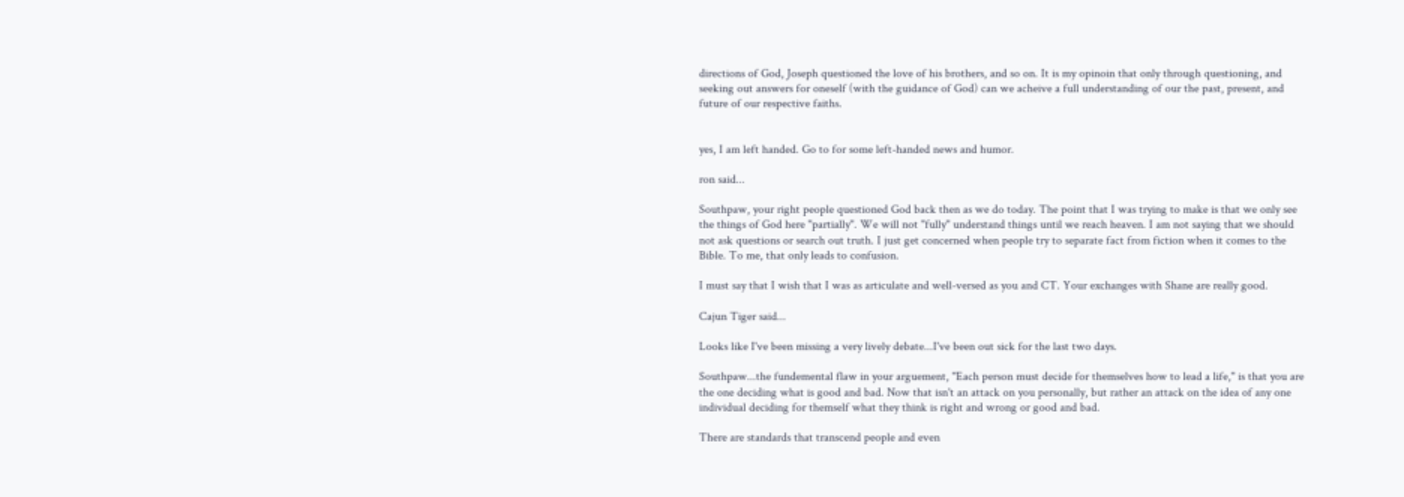directions of God, Joseph questioned the love of his brothers, and so on. It is my opinoin that only through questioning, and seeking out answers for oneself (with the guidance of God) can we acheive a full understanding of our the past, present, and future of our respective faiths.


yes, I am left handed. Go to for some left-handed news and humor.

ron said...

Southpaw, your right people questioned God back then as we do today. The point that I was trying to make is that we only see the things of God here "partially". We will not "fully" understand things until we reach heaven. I am not saying that we should not ask questions or search out truth. I just get concerned when people try to separate fact from fiction when it comes to the Bible. To me, that only leads to confusion.

I must say that I wish that I was as articulate and well-versed as you and CT. Your exchanges with Shane are really good.

Cajun Tiger said...

Looks like I've been missing a very lively debate...I've been out sick for the last two days.

Southpaw...the fundemental flaw in your arguement, "Each person must decide for themselves how to lead a life," is that you are the one deciding what is good and bad. Now that isn't an attack on you personally, but rather an attack on the idea of any one individual deciding for themself what they think is right and wrong or good and bad.

There are standards that transcend people and even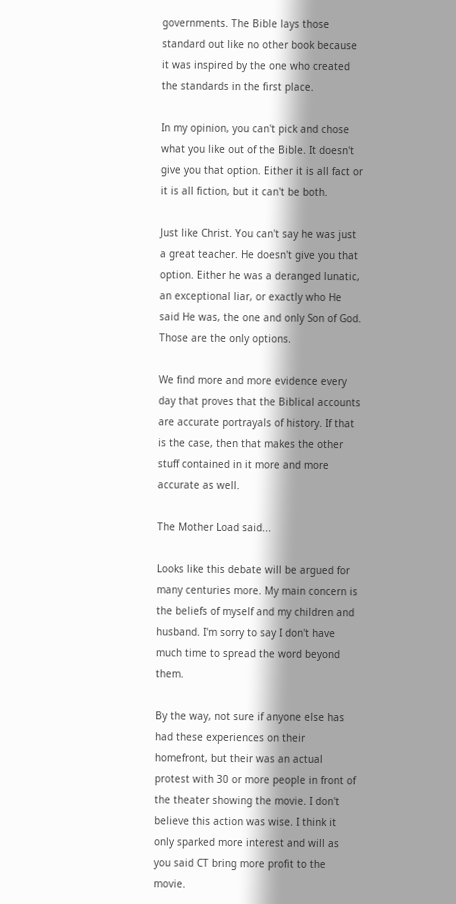governments. The Bible lays those standard out like no other book because it was inspired by the one who created the standards in the first place.

In my opinion, you can't pick and chose what you like out of the Bible. It doesn't give you that option. Either it is all fact or it is all fiction, but it can't be both.

Just like Christ. You can't say he was just a great teacher. He doesn't give you that option. Either he was a deranged lunatic, an exceptional liar, or exactly who He said He was, the one and only Son of God. Those are the only options.

We find more and more evidence every day that proves that the Biblical accounts are accurate portrayals of history. If that is the case, then that makes the other stuff contained in it more and more accurate as well.

The Mother Load said...

Looks like this debate will be argued for many centuries more. My main concern is the beliefs of myself and my children and husband. I'm sorry to say I don't have much time to spread the word beyond them.

By the way, not sure if anyone else has had these experiences on their homefront, but their was an actual protest with 30 or more people in front of the theater showing the movie. I don't believe this action was wise. I think it only sparked more interest and will as you said CT bring more profit to the movie.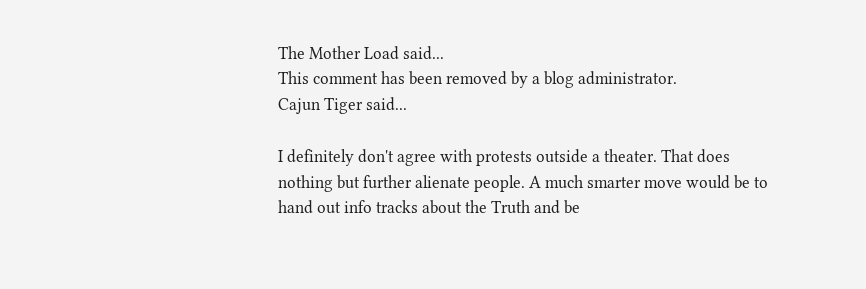The Mother Load said...
This comment has been removed by a blog administrator.
Cajun Tiger said...

I definitely don't agree with protests outside a theater. That does nothing but further alienate people. A much smarter move would be to hand out info tracks about the Truth and be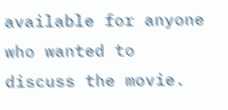available for anyone who wanted to discuss the movie.